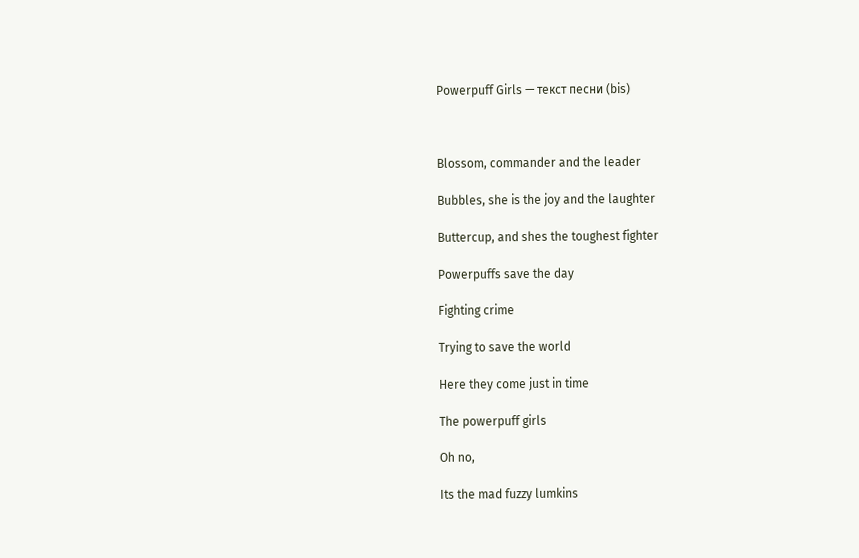Powerpuff Girls — текст песни (bis)



Blossom, commander and the leader

Bubbles, she is the joy and the laughter

Buttercup, and shes the toughest fighter

Powerpuffs save the day

Fighting crime

Trying to save the world

Here they come just in time

The powerpuff girls

Oh no,

Its the mad fuzzy lumkins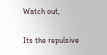Watch out,

Its the repulsive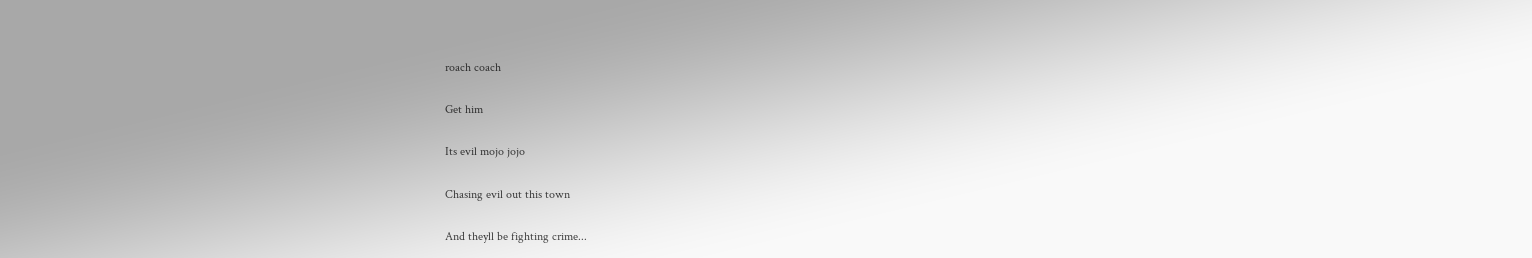roach coach

Get him

Its evil mojo jojo

Chasing evil out this town

And theyll be fighting crime...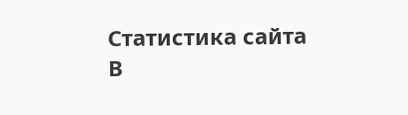Статистика сайта
В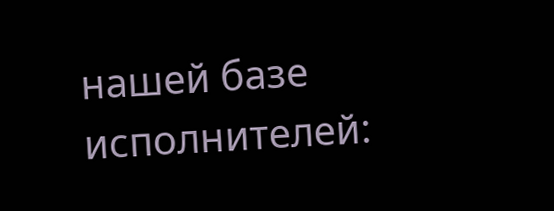нашей базе исполнителей: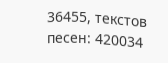36455, текстов песен: 420034